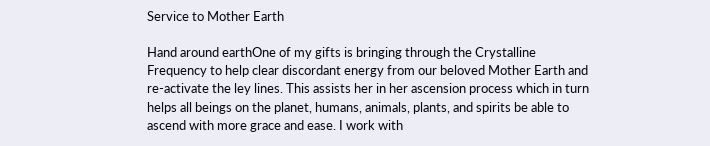Service to Mother Earth

Hand around earthOne of my gifts is bringing through the Crystalline Frequency to help clear discordant energy from our beloved Mother Earth and re-activate the ley lines. This assists her in her ascension process which in turn helps all beings on the planet, humans, animals, plants, and spirits be able to ascend with more grace and ease. I work with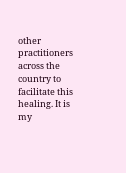other practitioners across the country to facilitate this healing. It is my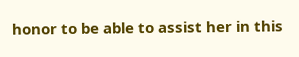honor to be able to assist her in this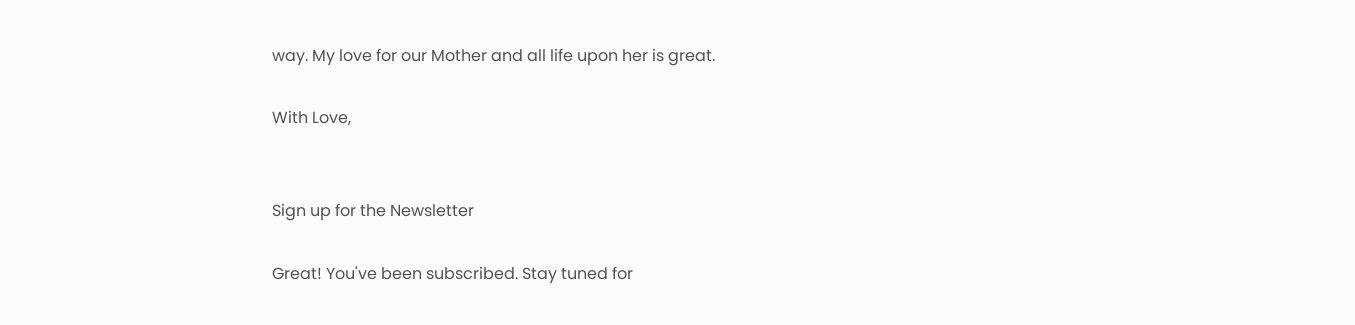way. My love for our Mother and all life upon her is great.

With Love,


Sign up for the Newsletter

Great! You've been subscribed. Stay tuned for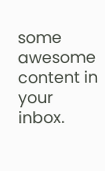some awesome content in your inbox.